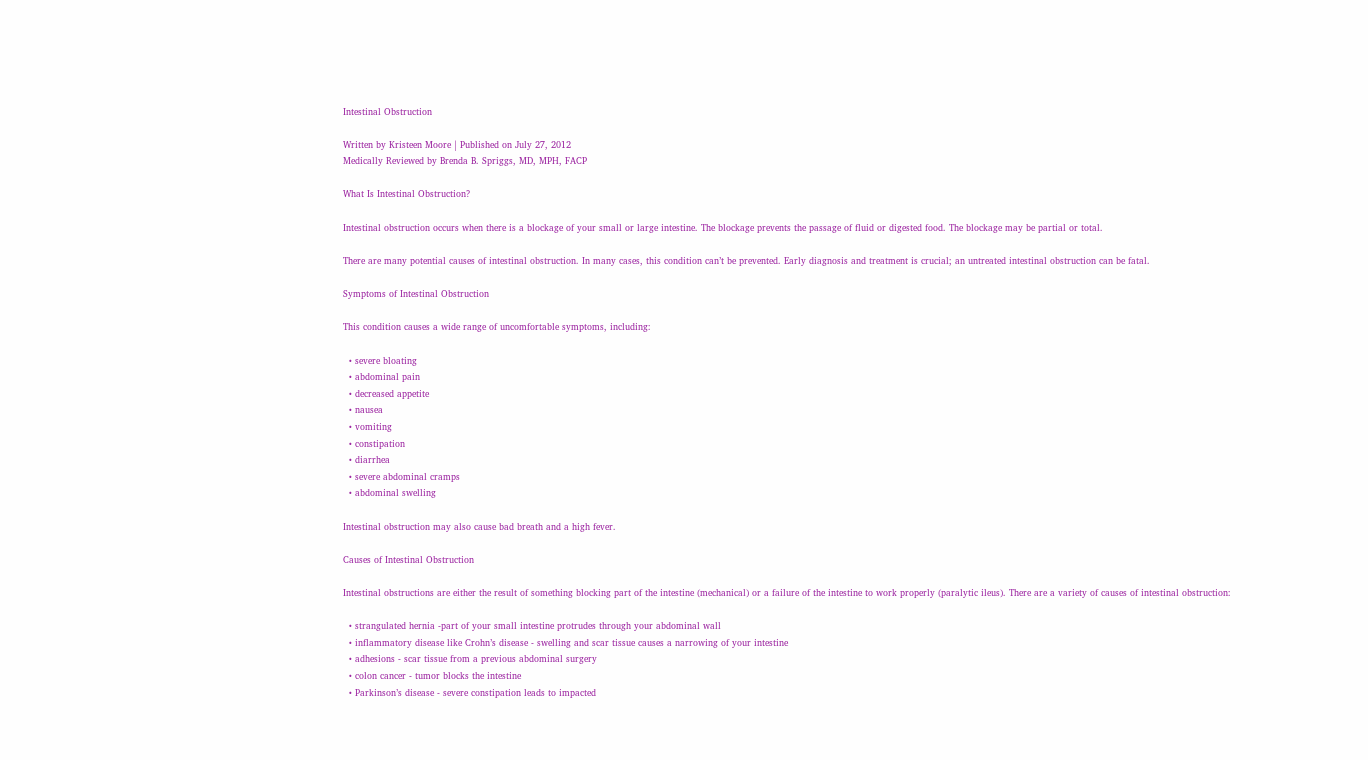Intestinal Obstruction

Written by Kristeen Moore | Published on July 27, 2012
Medically Reviewed by Brenda B. Spriggs, MD, MPH, FACP

What Is Intestinal Obstruction?

Intestinal obstruction occurs when there is a blockage of your small or large intestine. The blockage prevents the passage of fluid or digested food. The blockage may be partial or total.

There are many potential causes of intestinal obstruction. In many cases, this condition can’t be prevented. Early diagnosis and treatment is crucial; an untreated intestinal obstruction can be fatal.

Symptoms of Intestinal Obstruction

This condition causes a wide range of uncomfortable symptoms, including:

  • severe bloating
  • abdominal pain
  • decreased appetite
  • nausea
  • vomiting
  • constipation
  • diarrhea
  • severe abdominal cramps
  • abdominal swelling

Intestinal obstruction may also cause bad breath and a high fever.

Causes of Intestinal Obstruction

Intestinal obstructions are either the result of something blocking part of the intestine (mechanical) or a failure of the intestine to work properly (paralytic ileus). There are a variety of causes of intestinal obstruction:

  • strangulated hernia -part of your small intestine protrudes through your abdominal wall
  • inflammatory disease like Crohn’s disease - swelling and scar tissue causes a narrowing of your intestine
  • adhesions - scar tissue from a previous abdominal surgery
  • colon cancer - tumor blocks the intestine
  • Parkinson’s disease - severe constipation leads to impacted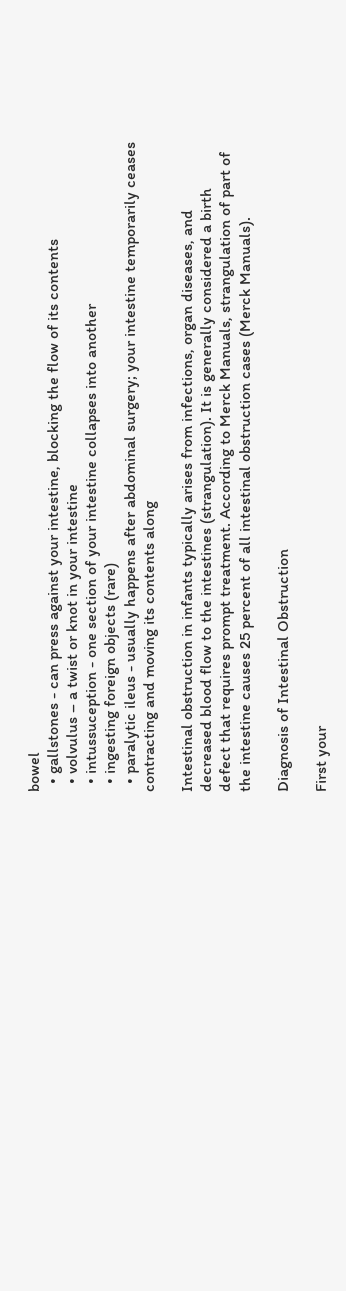bowel
  • gallstones - can press against your intestine, blocking the flow of its contents
  • volvulus – a twist or knot in your intestine
  • intussuception - one section of your intestine collapses into another
  • ingesting foreign objects (rare)
  • paralytic ileus - usually happens after abdominal surgery; your intestine temporarily ceases contracting and moving its contents along

Intestinal obstruction in infants typically arises from infections, organ diseases, and decreased blood flow to the intestines (strangulation). It is generally considered a birth defect that requires prompt treatment. According to Merck Manuals, strangulation of part of the intestine causes 25 percent of all intestinal obstruction cases (Merck Manuals).

Diagnosis of Intestinal Obstruction

First your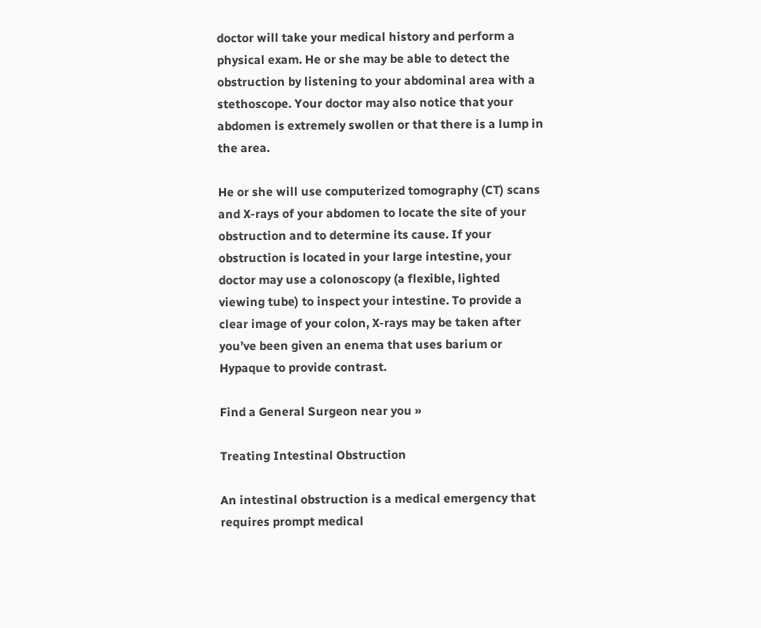doctor will take your medical history and perform a physical exam. He or she may be able to detect the obstruction by listening to your abdominal area with a stethoscope. Your doctor may also notice that your abdomen is extremely swollen or that there is a lump in the area.

He or she will use computerized tomography (CT) scans and X-rays of your abdomen to locate the site of your obstruction and to determine its cause. If your obstruction is located in your large intestine, your doctor may use a colonoscopy (a flexible, lighted viewing tube) to inspect your intestine. To provide a clear image of your colon, X-rays may be taken after you’ve been given an enema that uses barium or Hypaque to provide contrast.

Find a General Surgeon near you »

Treating Intestinal Obstruction

An intestinal obstruction is a medical emergency that requires prompt medical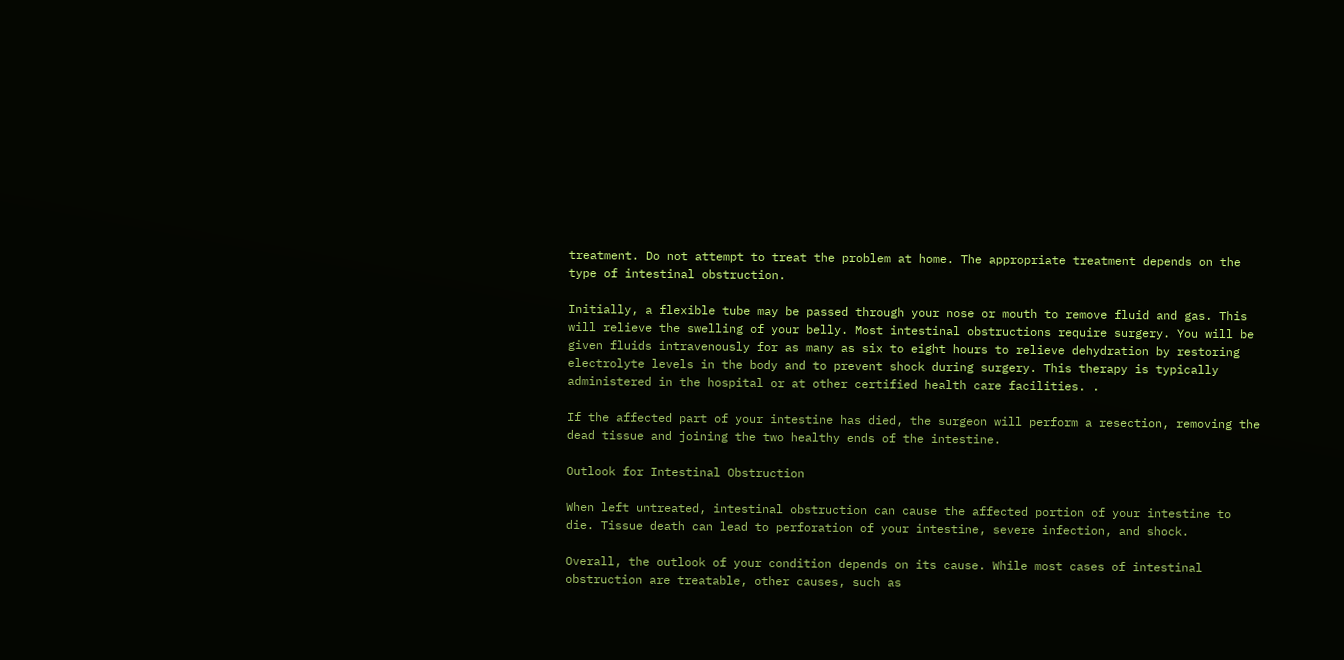treatment. Do not attempt to treat the problem at home. The appropriate treatment depends on the type of intestinal obstruction.

Initially, a flexible tube may be passed through your nose or mouth to remove fluid and gas. This will relieve the swelling of your belly. Most intestinal obstructions require surgery. You will be given fluids intravenously for as many as six to eight hours to relieve dehydration by restoring electrolyte levels in the body and to prevent shock during surgery. This therapy is typically administered in the hospital or at other certified health care facilities. .

If the affected part of your intestine has died, the surgeon will perform a resection, removing the dead tissue and joining the two healthy ends of the intestine.

Outlook for Intestinal Obstruction

When left untreated, intestinal obstruction can cause the affected portion of your intestine to die. Tissue death can lead to perforation of your intestine, severe infection, and shock.

Overall, the outlook of your condition depends on its cause. While most cases of intestinal obstruction are treatable, other causes, such as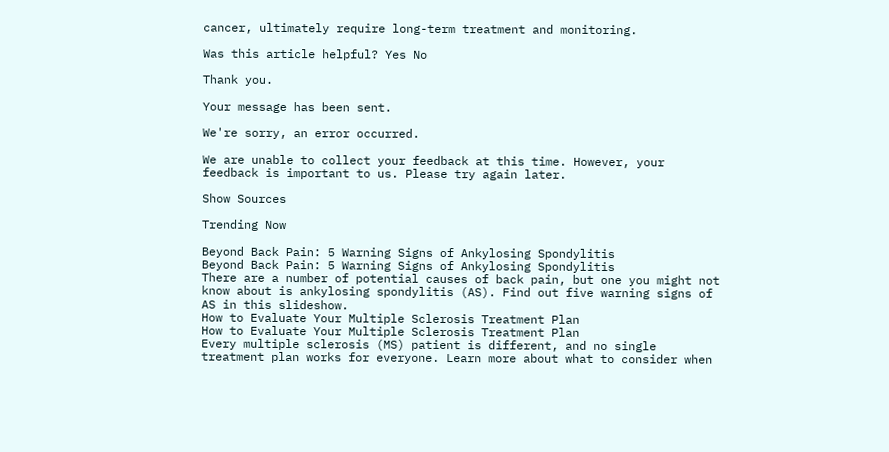cancer, ultimately require long-term treatment and monitoring.

Was this article helpful? Yes No

Thank you.

Your message has been sent.

We're sorry, an error occurred.

We are unable to collect your feedback at this time. However, your feedback is important to us. Please try again later.

Show Sources

Trending Now

Beyond Back Pain: 5 Warning Signs of Ankylosing Spondylitis
Beyond Back Pain: 5 Warning Signs of Ankylosing Spondylitis
There are a number of potential causes of back pain, but one you might not know about is ankylosing spondylitis (AS). Find out five warning signs of AS in this slideshow.
How to Evaluate Your Multiple Sclerosis Treatment Plan
How to Evaluate Your Multiple Sclerosis Treatment Plan
Every multiple sclerosis (MS) patient is different, and no single treatment plan works for everyone. Learn more about what to consider when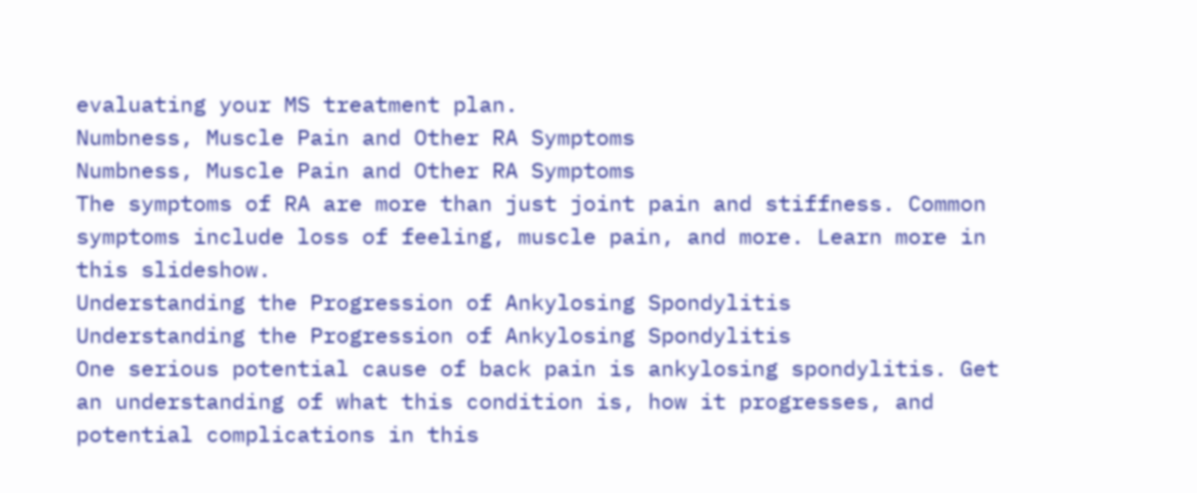evaluating your MS treatment plan.
Numbness, Muscle Pain and Other RA Symptoms
Numbness, Muscle Pain and Other RA Symptoms
The symptoms of RA are more than just joint pain and stiffness. Common symptoms include loss of feeling, muscle pain, and more. Learn more in this slideshow.
Understanding the Progression of Ankylosing Spondylitis
Understanding the Progression of Ankylosing Spondylitis
One serious potential cause of back pain is ankylosing spondylitis. Get an understanding of what this condition is, how it progresses, and potential complications in this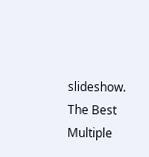slideshow.
The Best Multiple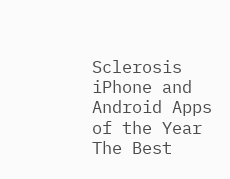Sclerosis iPhone and Android Apps of the Year
The Best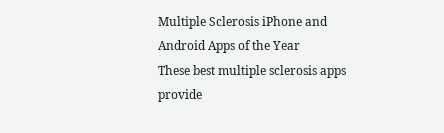Multiple Sclerosis iPhone and Android Apps of the Year
These best multiple sclerosis apps provide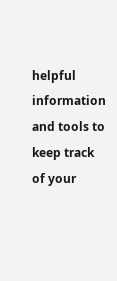helpful information and tools to keep track of your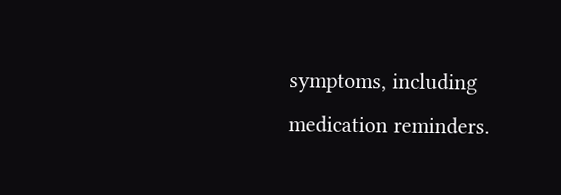symptoms, including medication reminders.